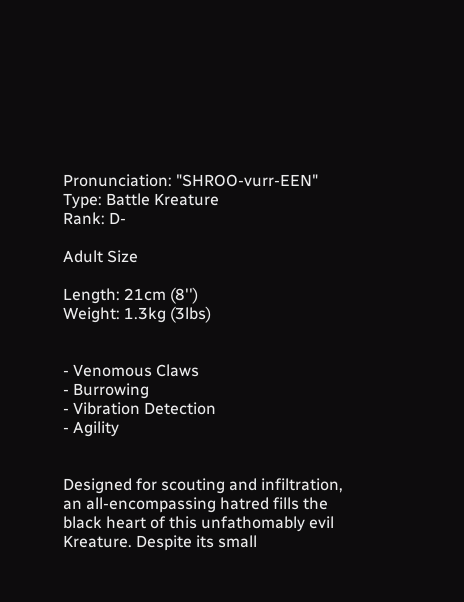Pronunciation: "SHROO-vurr-EEN"
Type: Battle Kreature
Rank: D-

Adult Size

Length: 21cm (8'')
Weight: 1.3kg (3lbs)


- Venomous Claws
- Burrowing
- Vibration Detection
- Agility


Designed for scouting and infiltration, an all-encompassing hatred fills the black heart of this unfathomably evil Kreature. Despite its small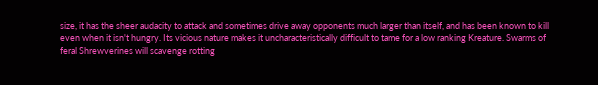size, it has the sheer audacity to attack and sometimes drive away opponents much larger than itself, and has been known to kill even when it isn't hungry. Its vicious nature makes it uncharacteristically difficult to tame for a low ranking Kreature. Swarms of feral Shrewverines will scavenge rotting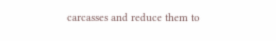carcasses and reduce them to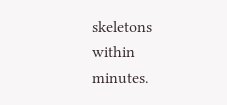skeletons within minutes.